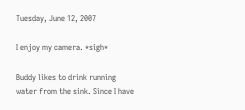Tuesday, June 12, 2007

I enjoy my camera. *sigh*

Buddy likes to drink running water from the sink. Since I have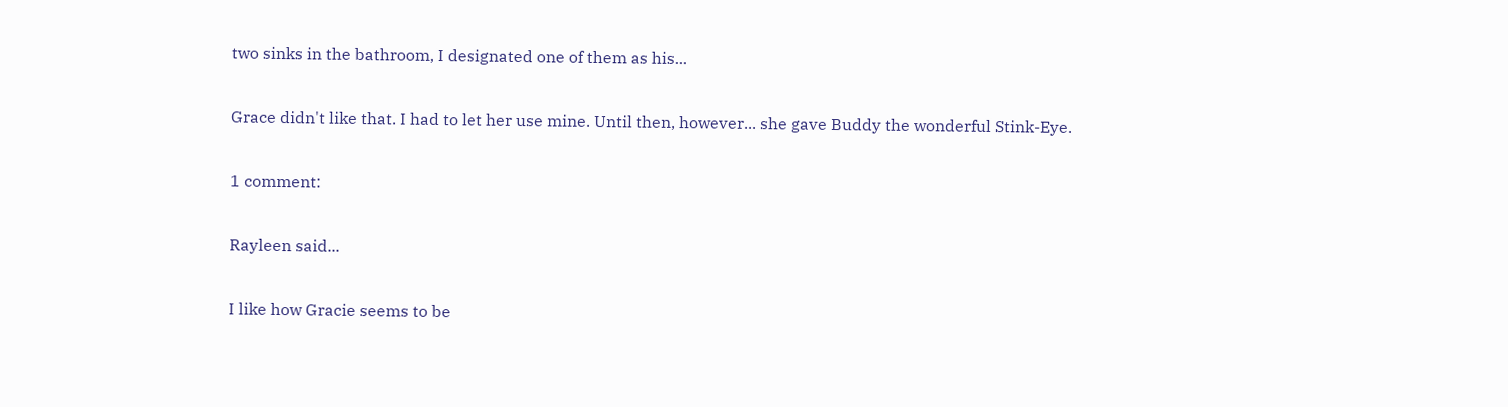two sinks in the bathroom, I designated one of them as his...

Grace didn't like that. I had to let her use mine. Until then, however... she gave Buddy the wonderful Stink-Eye.

1 comment:

Rayleen said...

I like how Gracie seems to be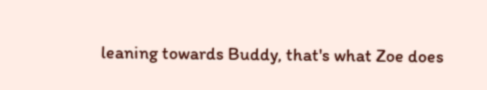leaning towards Buddy, that's what Zoe does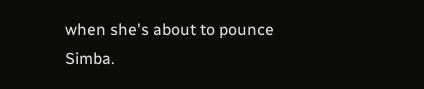when she's about to pounce Simba.